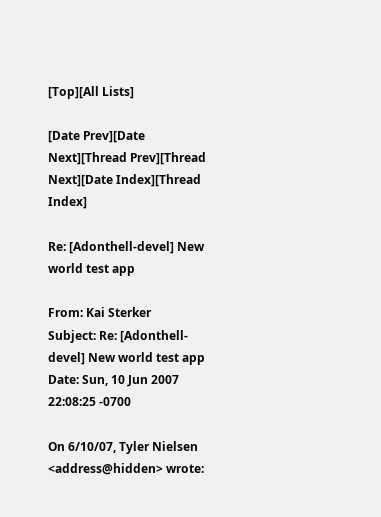[Top][All Lists]

[Date Prev][Date Next][Thread Prev][Thread Next][Date Index][Thread Index]

Re: [Adonthell-devel] New world test app

From: Kai Sterker
Subject: Re: [Adonthell-devel] New world test app
Date: Sun, 10 Jun 2007 22:08:25 -0700

On 6/10/07, Tyler Nielsen <address@hidden> wrote: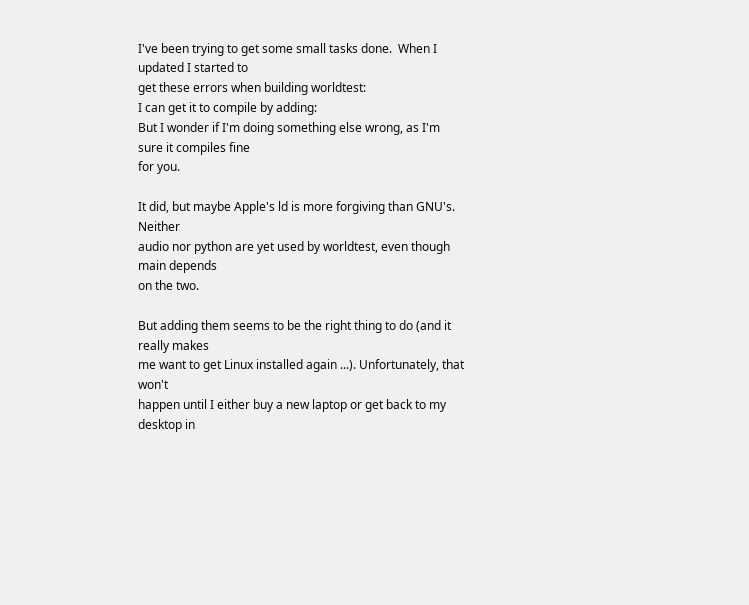I've been trying to get some small tasks done.  When I updated I started to
get these errors when building worldtest:
I can get it to compile by adding:
But I wonder if I'm doing something else wrong, as I'm sure it compiles fine
for you.

It did, but maybe Apple's ld is more forgiving than GNU's. Neither
audio nor python are yet used by worldtest, even though main depends
on the two.

But adding them seems to be the right thing to do (and it really makes
me want to get Linux installed again ...). Unfortunately, that won't
happen until I either buy a new laptop or get back to my desktop in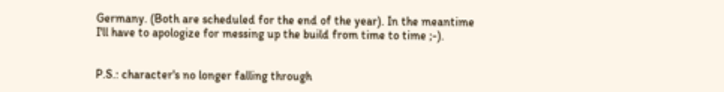Germany. (Both are scheduled for the end of the year). In the meantime
I'll have to apologize for messing up the build from time to time ;-).


P.S.: character's no longer falling through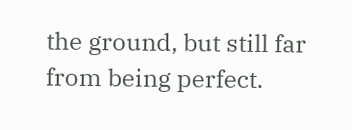the ground, but still far
from being perfect.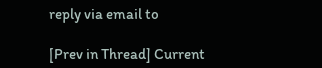reply via email to

[Prev in Thread] Current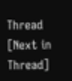Thread [Next in Thread]